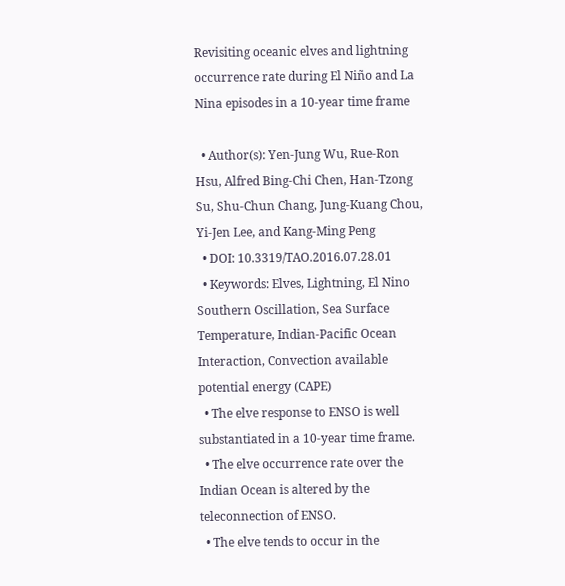Revisiting oceanic elves and lightning occurrence rate during El Niño and La Nina episodes in a 10-year time frame

  • Author(s): Yen-Jung Wu, Rue-Ron Hsu, Alfred Bing-Chi Chen, Han-Tzong Su, Shu-Chun Chang, Jung-Kuang Chou, Yi-Jen Lee, and Kang-Ming Peng
  • DOI: 10.3319/TAO.2016.07.28.01
  • Keywords: Elves, Lightning, El Nino Southern Oscillation, Sea Surface Temperature, Indian-Pacific Ocean Interaction, Convection available potential energy (CAPE)
  • The elve response to ENSO is well substantiated in a 10-year time frame.
  • The elve occurrence rate over the Indian Ocean is altered by the teleconnection of ENSO.
  • The elve tends to occur in the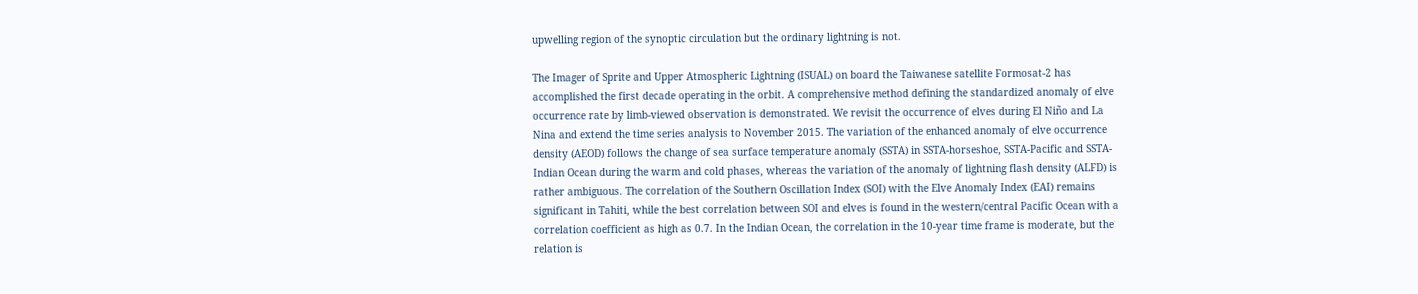upwelling region of the synoptic circulation but the ordinary lightning is not.

The Imager of Sprite and Upper Atmospheric Lightning (ISUAL) on board the Taiwanese satellite Formosat-2 has accomplished the first decade operating in the orbit. A comprehensive method defining the standardized anomaly of elve occurrence rate by limb-viewed observation is demonstrated. We revisit the occurrence of elves during El Niño and La Nina and extend the time series analysis to November 2015. The variation of the enhanced anomaly of elve occurrence density (AEOD) follows the change of sea surface temperature anomaly (SSTA) in SSTA-horseshoe, SSTA-Pacific and SSTA-Indian Ocean during the warm and cold phases, whereas the variation of the anomaly of lightning flash density (ALFD) is rather ambiguous. The correlation of the Southern Oscillation Index (SOI) with the Elve Anomaly Index (EAI) remains significant in Tahiti, while the best correlation between SOI and elves is found in the western/central Pacific Ocean with a correlation coefficient as high as 0.7. In the Indian Ocean, the correlation in the 10-year time frame is moderate, but the relation is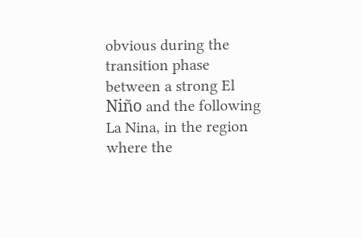obvious during the transition phase between a strong El Niño and the following La Nina, in the region where the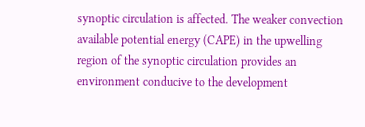synoptic circulation is affected. The weaker convection available potential energy (CAPE) in the upwelling region of the synoptic circulation provides an environment conducive to the development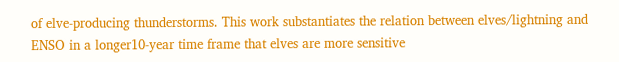of elve-producing thunderstorms. This work substantiates the relation between elves/lightning and ENSO in a longer10-year time frame that elves are more sensitive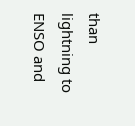than lightning to ENSO and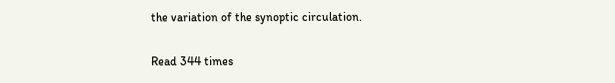the variation of the synoptic circulation.

Read 344 times